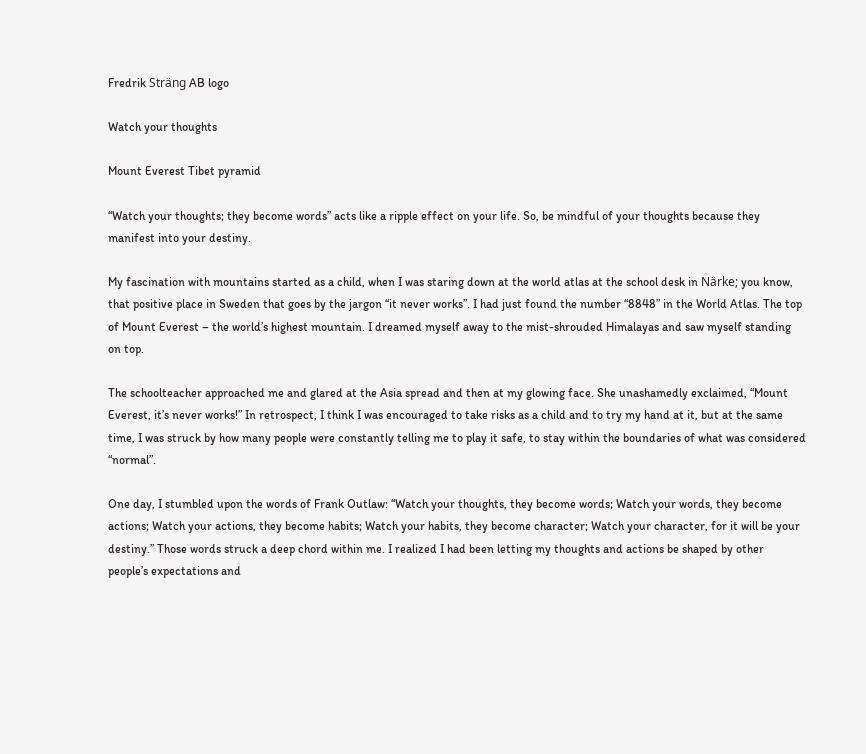Fredrik Sträng AB logo

Watch your thoughts

Mount Everest Tibet pyramid

“Watch your thoughts; they become words” acts like a ripple effect on your life. So, be mindful of your thoughts because they manifest into your destiny.

My fascination with mountains started as a child, when I was staring down at the world atlas at the school desk in Närke; you know, that positive place in Sweden that goes by the jargon “it never works”. I had just found the number “8848” in the World Atlas. The top of Mount Everest – the world’s highest mountain. I dreamed myself away to the mist-shrouded Himalayas and saw myself standing on top.

The schoolteacher approached me and glared at the Asia spread and then at my glowing face. She unashamedly exclaimed, “Mount Everest, it’s never works!” In retrospect, I think I was encouraged to take risks as a child and to try my hand at it, but at the same time, I was struck by how many people were constantly telling me to play it safe, to stay within the boundaries of what was considered “normal”.

One day, I stumbled upon the words of Frank Outlaw: “Watch your thoughts, they become words; Watch your words, they become actions; Watch your actions, they become habits; Watch your habits, they become character; Watch your character, for it will be your destiny.” Those words struck a deep chord within me. I realized I had been letting my thoughts and actions be shaped by other people’s expectations and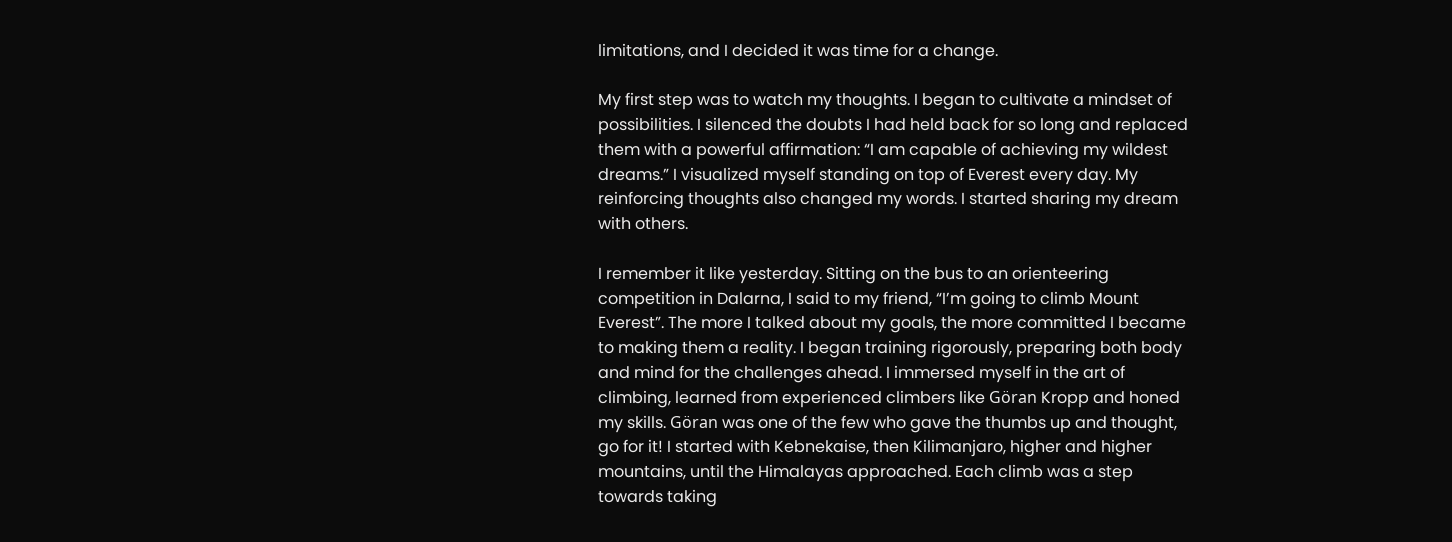limitations, and I decided it was time for a change.

My first step was to watch my thoughts. I began to cultivate a mindset of possibilities. I silenced the doubts I had held back for so long and replaced them with a powerful affirmation: “I am capable of achieving my wildest dreams.” I visualized myself standing on top of Everest every day. My reinforcing thoughts also changed my words. I started sharing my dream with others.

I remember it like yesterday. Sitting on the bus to an orienteering competition in Dalarna, I said to my friend, “I’m going to climb Mount Everest”. The more I talked about my goals, the more committed I became to making them a reality. I began training rigorously, preparing both body and mind for the challenges ahead. I immersed myself in the art of climbing, learned from experienced climbers like Göran Kropp and honed my skills. Göran was one of the few who gave the thumbs up and thought, go for it! I started with Kebnekaise, then Kilimanjaro, higher and higher mountains, until the Himalayas approached. Each climb was a step towards taking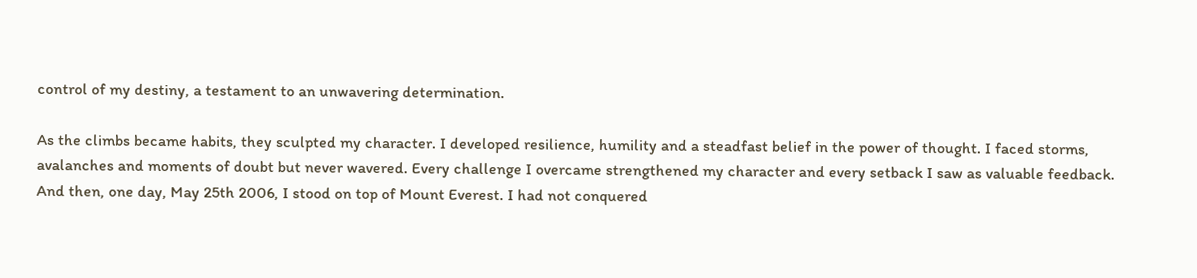control of my destiny, a testament to an unwavering determination.

As the climbs became habits, they sculpted my character. I developed resilience, humility and a steadfast belief in the power of thought. I faced storms, avalanches and moments of doubt but never wavered. Every challenge I overcame strengthened my character and every setback I saw as valuable feedback. And then, one day, May 25th 2006, I stood on top of Mount Everest. I had not conquered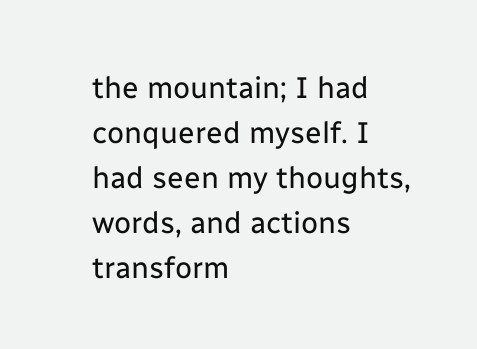the mountain; I had conquered myself. I had seen my thoughts, words, and actions transform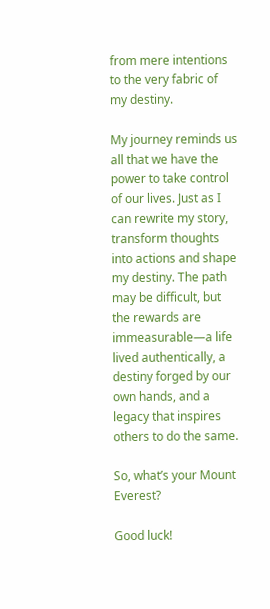from mere intentions to the very fabric of my destiny.

My journey reminds us all that we have the power to take control of our lives. Just as I can rewrite my story, transform thoughts into actions and shape my destiny. The path may be difficult, but the rewards are immeasurable—a life lived authentically, a destiny forged by our own hands, and a legacy that inspires others to do the same.

So, what’s your Mount Everest?

Good luck!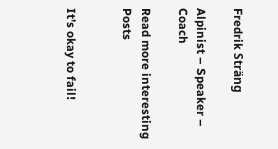Fredrik Sträng

Alpinist – Speaker – Coach

Read more interesting Posts


It’s okay to fail!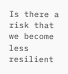Is there a risk that we become less resilient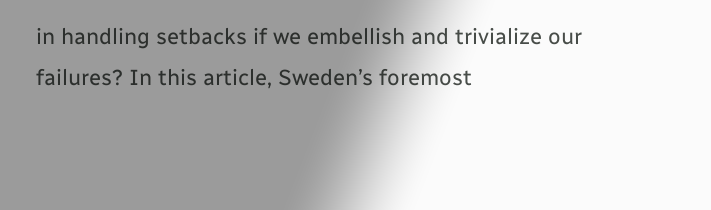in handling setbacks if we embellish and trivialize our failures? In this article, Sweden’s foremost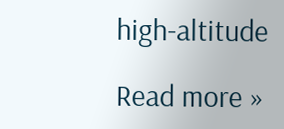high-altitude

Read more »